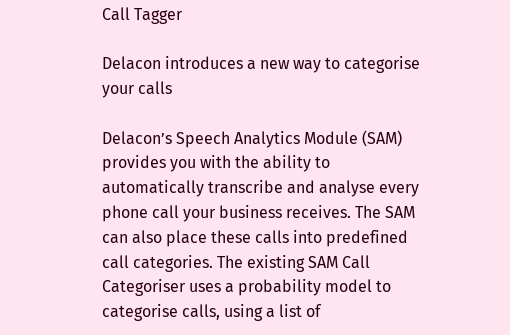Call Tagger

Delacon introduces a new way to categorise your calls

Delacon’s Speech Analytics Module (SAM) provides you with the ability to automatically transcribe and analyse every phone call your business receives. The SAM can also place these calls into predefined call categories. The existing SAM Call Categoriser uses a probability model to categorise calls, using a list of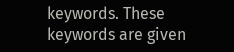keywords. These keywords are given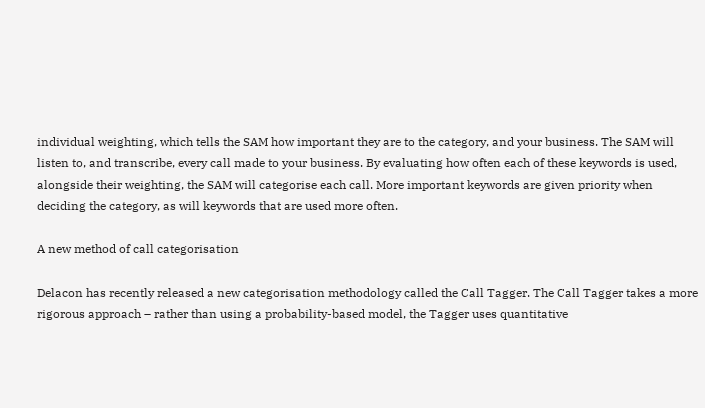individual weighting, which tells the SAM how important they are to the category, and your business. The SAM will listen to, and transcribe, every call made to your business. By evaluating how often each of these keywords is used, alongside their weighting, the SAM will categorise each call. More important keywords are given priority when deciding the category, as will keywords that are used more often.

A new method of call categorisation

Delacon has recently released a new categorisation methodology called the Call Tagger. The Call Tagger takes a more rigorous approach – rather than using a probability-based model, the Tagger uses quantitative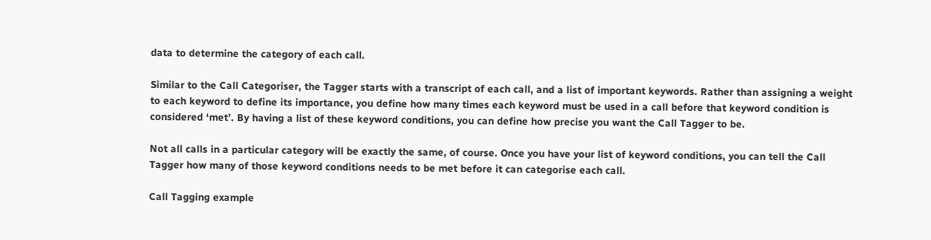data to determine the category of each call.

Similar to the Call Categoriser, the Tagger starts with a transcript of each call, and a list of important keywords. Rather than assigning a weight to each keyword to define its importance, you define how many times each keyword must be used in a call before that keyword condition is considered ‘met’. By having a list of these keyword conditions, you can define how precise you want the Call Tagger to be.

Not all calls in a particular category will be exactly the same, of course. Once you have your list of keyword conditions, you can tell the Call Tagger how many of those keyword conditions needs to be met before it can categorise each call.

Call Tagging example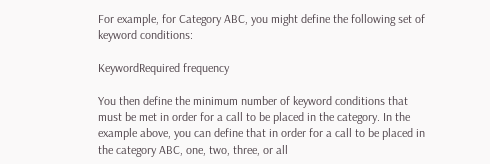For example, for Category ABC, you might define the following set of keyword conditions:

KeywordRequired frequency

You then define the minimum number of keyword conditions that must be met in order for a call to be placed in the category. In the example above, you can define that in order for a call to be placed in the category ABC, one, two, three, or all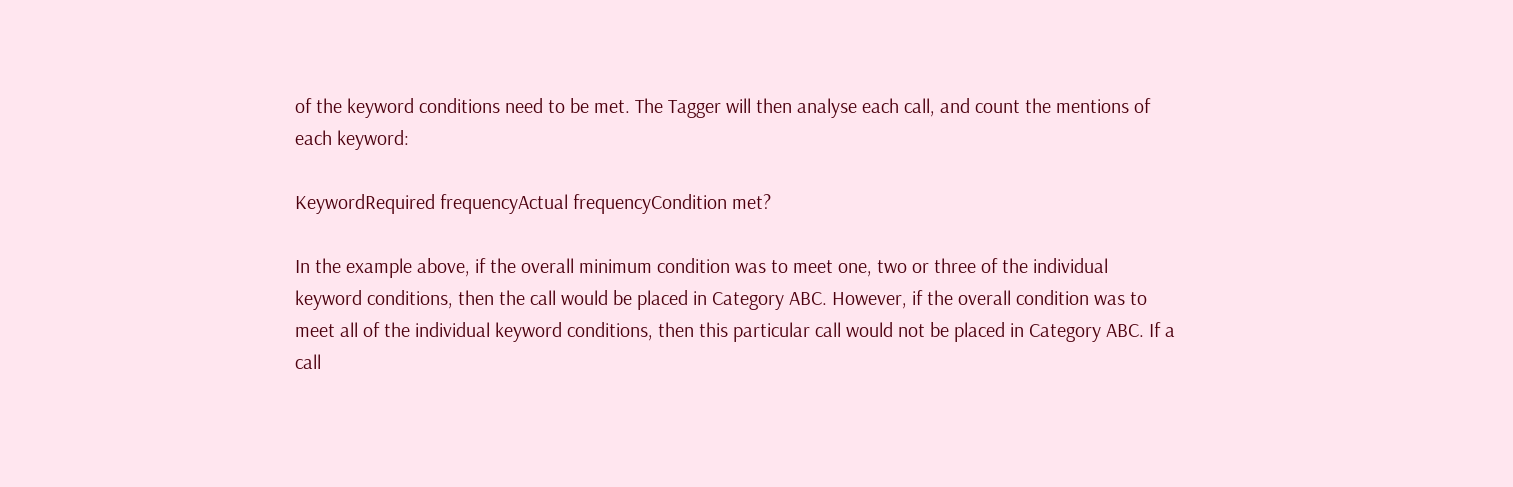of the keyword conditions need to be met. The Tagger will then analyse each call, and count the mentions of each keyword:

KeywordRequired frequencyActual frequencyCondition met?

In the example above, if the overall minimum condition was to meet one, two or three of the individual keyword conditions, then the call would be placed in Category ABC. However, if the overall condition was to meet all of the individual keyword conditions, then this particular call would not be placed in Category ABC. If a call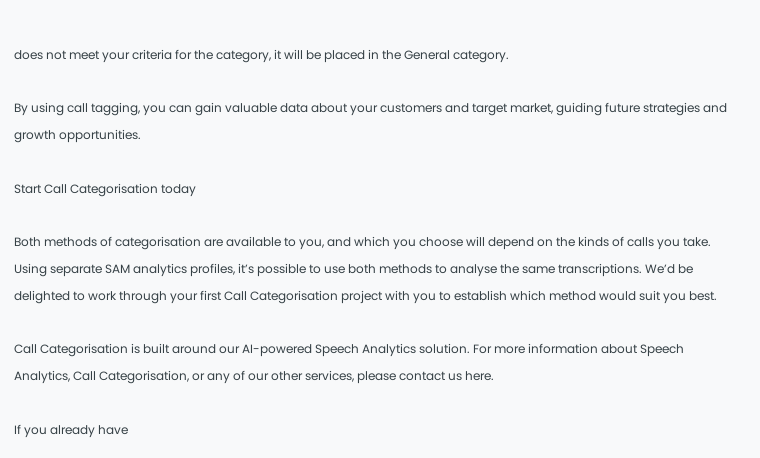does not meet your criteria for the category, it will be placed in the General category.

By using call tagging, you can gain valuable data about your customers and target market, guiding future strategies and growth opportunities.

Start Call Categorisation today

Both methods of categorisation are available to you, and which you choose will depend on the kinds of calls you take. Using separate SAM analytics profiles, it’s possible to use both methods to analyse the same transcriptions. We’d be delighted to work through your first Call Categorisation project with you to establish which method would suit you best.

Call Categorisation is built around our AI-powered Speech Analytics solution. For more information about Speech Analytics, Call Categorisation, or any of our other services, please contact us here.

If you already have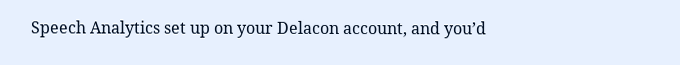Speech Analytics set up on your Delacon account, and you’d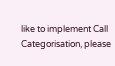like to implement Call Categorisation, please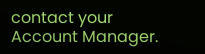contact your Account Manager.